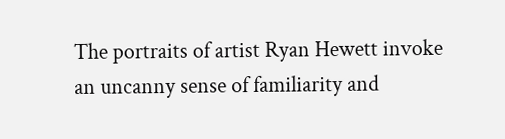The portraits of artist Ryan Hewett invoke an uncanny sense of familiarity and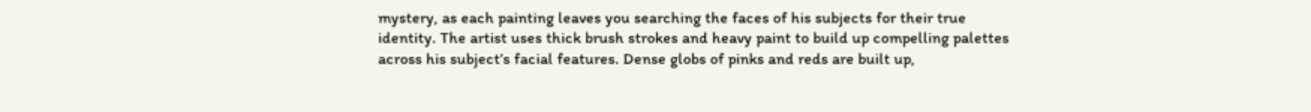mystery, as each painting leaves you searching the faces of his subjects for their true identity. The artist uses thick brush strokes and heavy paint to build up compelling palettes across his subject’s facial features. Dense globs of pinks and reds are built up,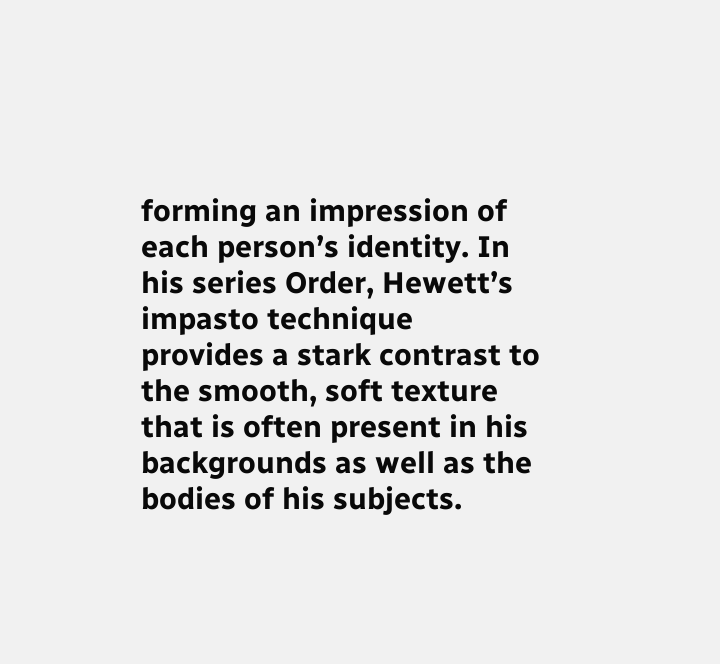forming an impression of each person’s identity. In his series Order, Hewett’s impasto technique provides a stark contrast to the smooth, soft texture that is often present in his backgrounds as well as the bodies of his subjects.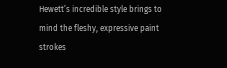Hewett’s incredible style brings to mind the fleshy, expressive paint strokes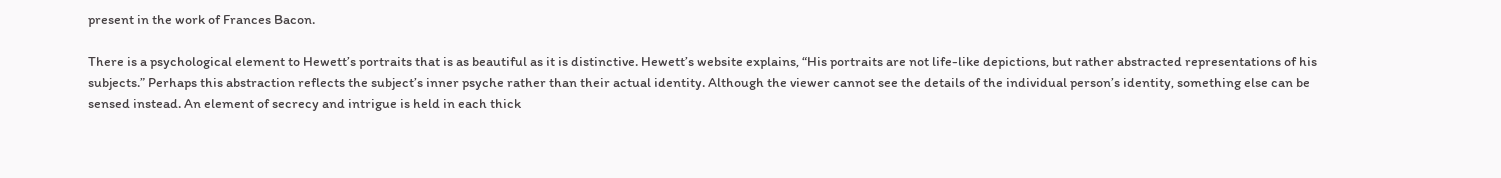present in the work of Frances Bacon.

There is a psychological element to Hewett’s portraits that is as beautiful as it is distinctive. Hewett’s website explains, “His portraits are not life-like depictions, but rather abstracted representations of his subjects.” Perhaps this abstraction reflects the subject’s inner psyche rather than their actual identity. Although the viewer cannot see the details of the individual person’s identity, something else can be sensed instead. An element of secrecy and intrigue is held in each thick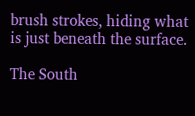brush strokes, hiding what is just beneath the surface.

The South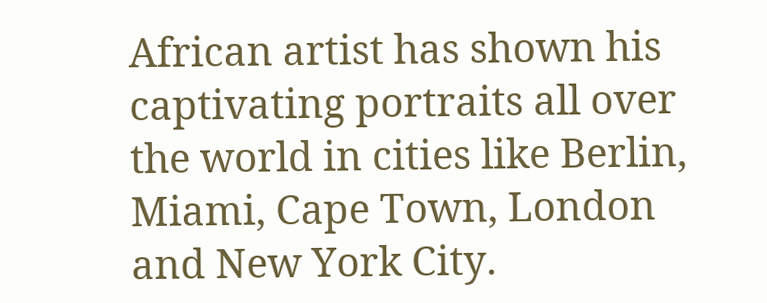African artist has shown his captivating portraits all over the world in cities like Berlin, Miami, Cape Town, London and New York City.